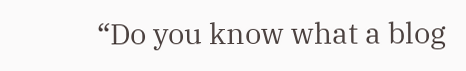“Do you know what a blog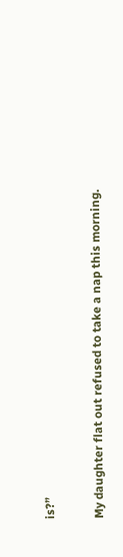is?”

My daughter flat out refused to take a nap this morning.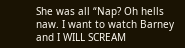She was all “Nap? Oh hells naw. I want to watch Barney and I WILL SCREAM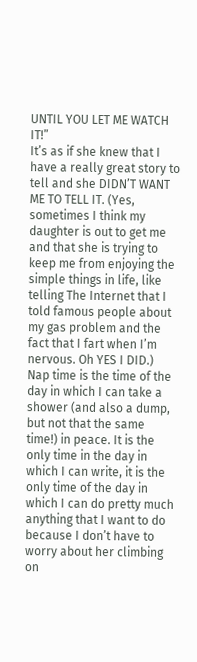UNTIL YOU LET ME WATCH IT!”
It’s as if she knew that I have a really great story to tell and she DIDN’T WANT ME TO TELL IT. (Yes, sometimes I think my daughter is out to get me and that she is trying to keep me from enjoying the simple things in life, like telling The Internet that I told famous people about my gas problem and the fact that I fart when I’m nervous. Oh YES I DID.)
Nap time is the time of the day in which I can take a shower (and also a dump, but not that the same time!) in peace. It is the only time in the day in which I can write, it is the only time of the day in which I can do pretty much anything that I want to do because I don’t have to worry about her climbing on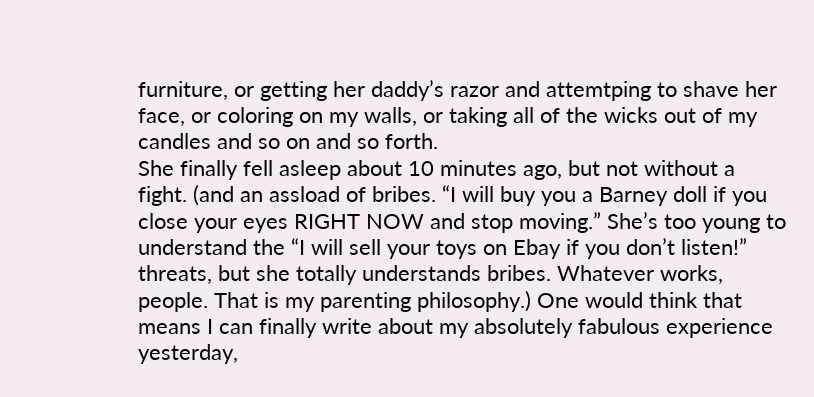furniture, or getting her daddy’s razor and attemtping to shave her face, or coloring on my walls, or taking all of the wicks out of my candles and so on and so forth.
She finally fell asleep about 10 minutes ago, but not without a fight. (and an assload of bribes. “I will buy you a Barney doll if you close your eyes RIGHT NOW and stop moving.” She’s too young to understand the “I will sell your toys on Ebay if you don’t listen!” threats, but she totally understands bribes. Whatever works, people. That is my parenting philosophy.) One would think that means I can finally write about my absolutely fabulous experience yesterday,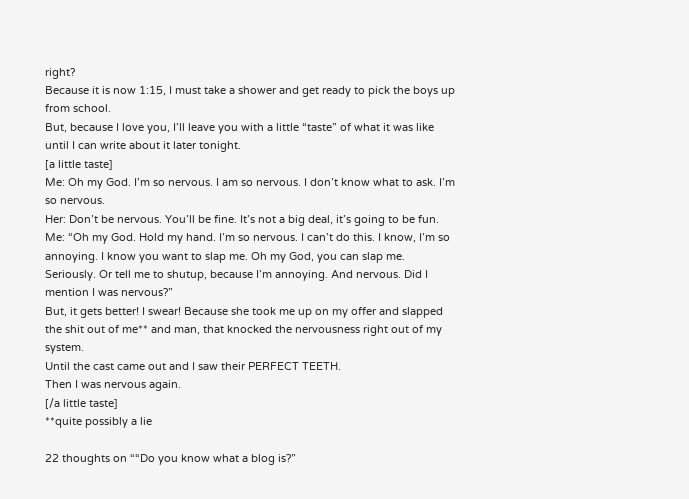right?
Because it is now 1:15, I must take a shower and get ready to pick the boys up from school.
But, because I love you, I’ll leave you with a little “taste” of what it was like until I can write about it later tonight.
[a little taste]
Me: Oh my God. I’m so nervous. I am so nervous. I don’t know what to ask. I’m so nervous.
Her: Don’t be nervous. You’ll be fine. It’s not a big deal, it’s going to be fun.
Me: “Oh my God. Hold my hand. I’m so nervous. I can’t do this. I know, I’m so annoying. I know you want to slap me. Oh my God, you can slap me. Seriously. Or tell me to shutup, because I’m annoying. And nervous. Did I mention I was nervous?”
But, it gets better! I swear! Because she took me up on my offer and slapped the shit out of me** and man, that knocked the nervousness right out of my system.
Until the cast came out and I saw their PERFECT TEETH.
Then I was nervous again.
[/a little taste]
**quite possibly a lie

22 thoughts on ““Do you know what a blog is?”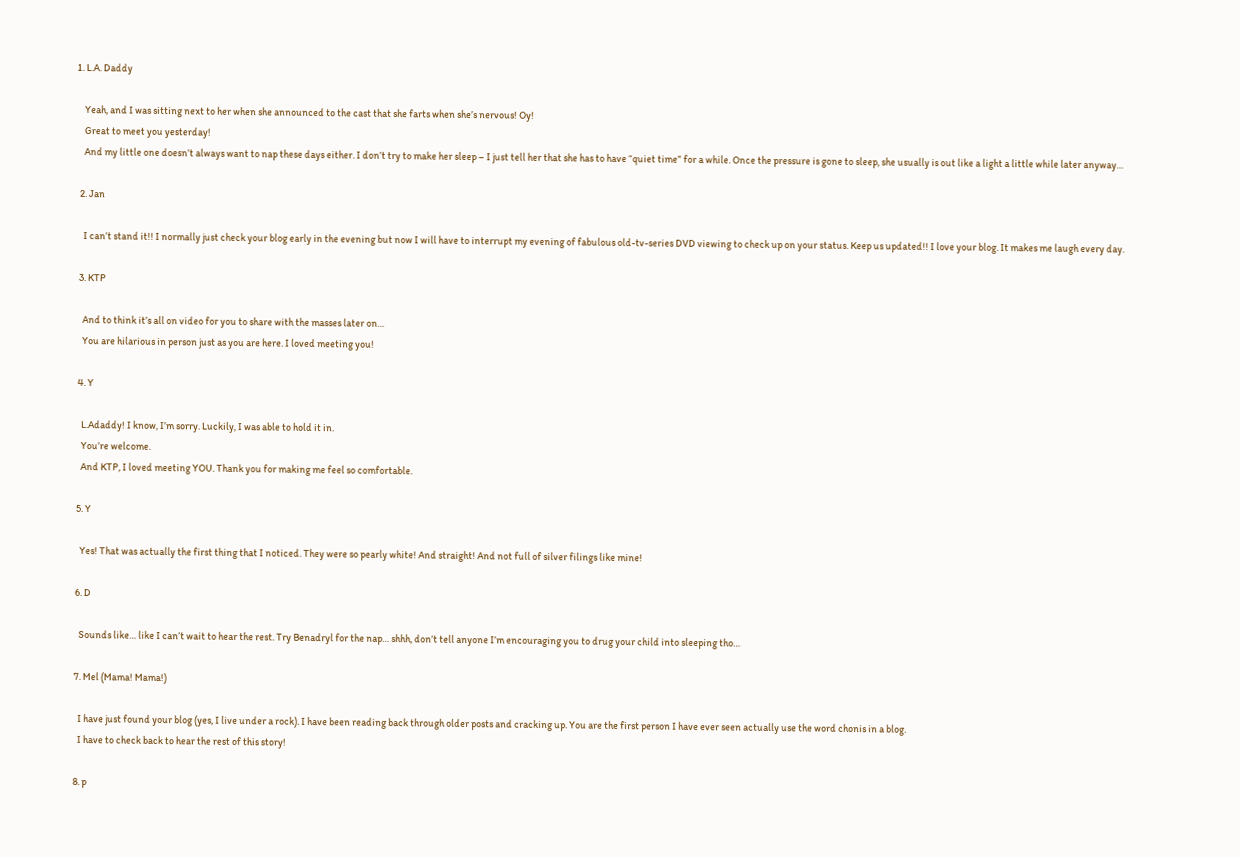1. L.A. Daddy

    Yeah, and I was sitting next to her when she announced to the cast that she farts when she’s nervous! Oy!
    Great to meet you yesterday!
    And my little one doesn’t always want to nap these days either. I don’t try to make her sleep – I just tell her that she has to have “quiet time” for a while. Once the pressure is gone to sleep, she usually is out like a light a little while later anyway…

  2. Jan

    I can’t stand it!! I normally just check your blog early in the evening but now I will have to interrupt my evening of fabulous old-tv-series DVD viewing to check up on your status. Keep us updated!! I love your blog. It makes me laugh every day.

  3. KTP

    And to think it’s all on video for you to share with the masses later on…
    You are hilarious in person just as you are here. I loved meeting you!

  4. Y

    L.Adaddy! I know, I’m sorry. Luckily, I was able to hold it in.
    You’re welcome.
    And KTP, I loved meeting YOU. Thank you for making me feel so comfortable.

  5. Y

    Yes! That was actually the first thing that I noticed. They were so pearly white! And straight! And not full of silver filings like mine!

  6. D

    Sounds like… like I can’t wait to hear the rest. Try Benadryl for the nap… shhh, don’t tell anyone I’m encouraging you to drug your child into sleeping tho…

  7. Mel (Mama! Mama!)

    I have just found your blog (yes, I live under a rock). I have been reading back through older posts and cracking up. You are the first person I have ever seen actually use the word chonis in a blog.
    I have to check back to hear the rest of this story!

  8. p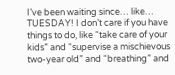I’ve been waiting since… like… TUESDAY! I don’t care if you have things to do, like “take care of your kids” and “supervise a mischievous two-year old” and “breathing” and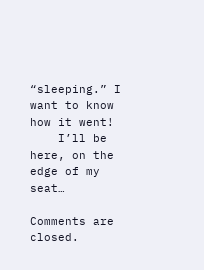“sleeping.” I want to know how it went!
    I’ll be here, on the edge of my seat…

Comments are closed.